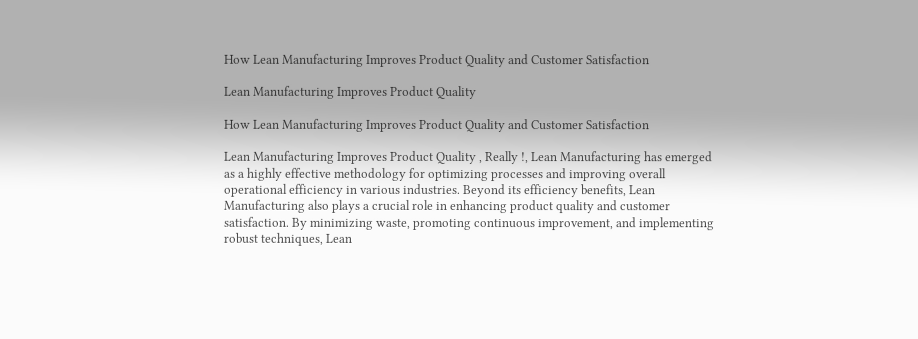How Lean Manufacturing Improves Product Quality and Customer Satisfaction

Lean Manufacturing Improves Product Quality

How Lean Manufacturing Improves Product Quality and Customer Satisfaction

Lean Manufacturing Improves Product Quality , Really !, Lean Manufacturing has emerged as a highly effective methodology for optimizing processes and improving overall operational efficiency in various industries. Beyond its efficiency benefits, Lean Manufacturing also plays a crucial role in enhancing product quality and customer satisfaction. By minimizing waste, promoting continuous improvement, and implementing robust techniques, Lean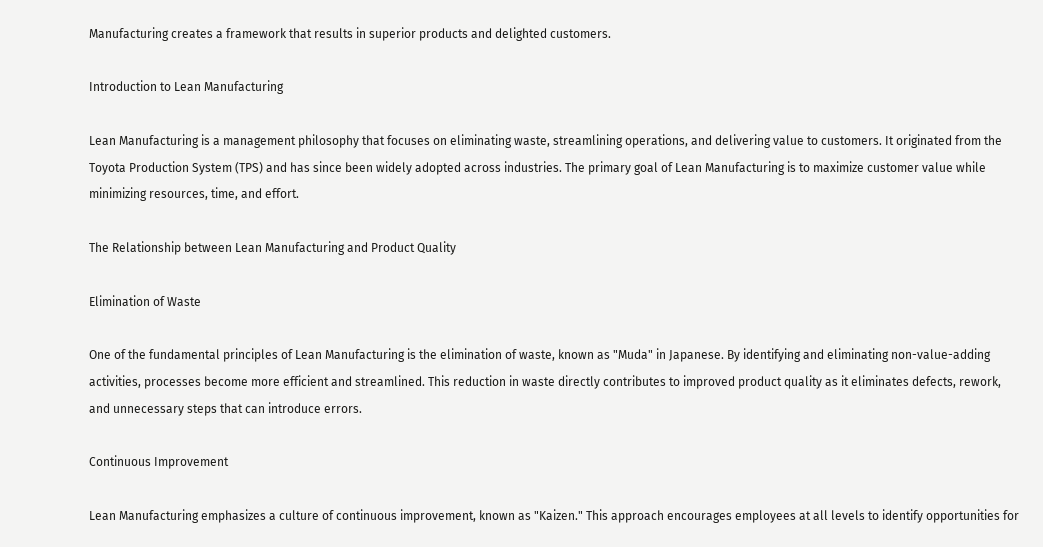Manufacturing creates a framework that results in superior products and delighted customers.

Introduction to Lean Manufacturing

Lean Manufacturing is a management philosophy that focuses on eliminating waste, streamlining operations, and delivering value to customers. It originated from the Toyota Production System (TPS) and has since been widely adopted across industries. The primary goal of Lean Manufacturing is to maximize customer value while minimizing resources, time, and effort.

The Relationship between Lean Manufacturing and Product Quality

Elimination of Waste

One of the fundamental principles of Lean Manufacturing is the elimination of waste, known as "Muda" in Japanese. By identifying and eliminating non-value-adding activities, processes become more efficient and streamlined. This reduction in waste directly contributes to improved product quality as it eliminates defects, rework, and unnecessary steps that can introduce errors.

Continuous Improvement

Lean Manufacturing emphasizes a culture of continuous improvement, known as "Kaizen." This approach encourages employees at all levels to identify opportunities for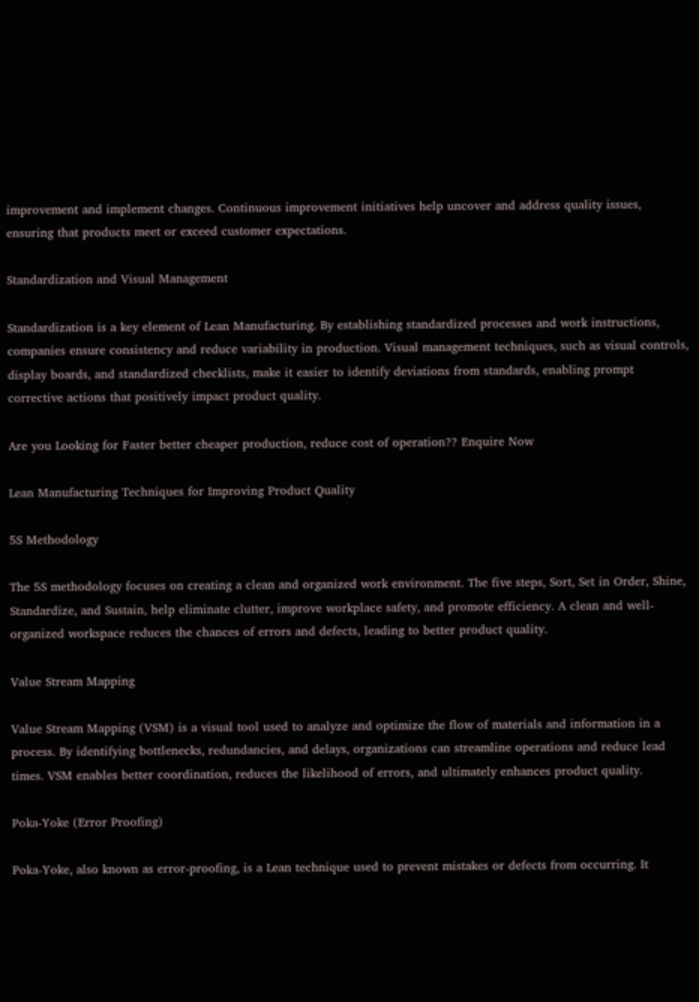improvement and implement changes. Continuous improvement initiatives help uncover and address quality issues, ensuring that products meet or exceed customer expectations.

Standardization and Visual Management

Standardization is a key element of Lean Manufacturing. By establishing standardized processes and work instructions, companies ensure consistency and reduce variability in production. Visual management techniques, such as visual controls, display boards, and standardized checklists, make it easier to identify deviations from standards, enabling prompt corrective actions that positively impact product quality.

Are you Looking for Faster better cheaper production, reduce cost of operation?? Enquire Now

Lean Manufacturing Techniques for Improving Product Quality

5S Methodology

The 5S methodology focuses on creating a clean and organized work environment. The five steps, Sort, Set in Order, Shine, Standardize, and Sustain, help eliminate clutter, improve workplace safety, and promote efficiency. A clean and well-organized workspace reduces the chances of errors and defects, leading to better product quality.

Value Stream Mapping

Value Stream Mapping (VSM) is a visual tool used to analyze and optimize the flow of materials and information in a process. By identifying bottlenecks, redundancies, and delays, organizations can streamline operations and reduce lead times. VSM enables better coordination, reduces the likelihood of errors, and ultimately enhances product quality.

Poka-Yoke (Error Proofing)

Poka-Yoke, also known as error-proofing, is a Lean technique used to prevent mistakes or defects from occurring. It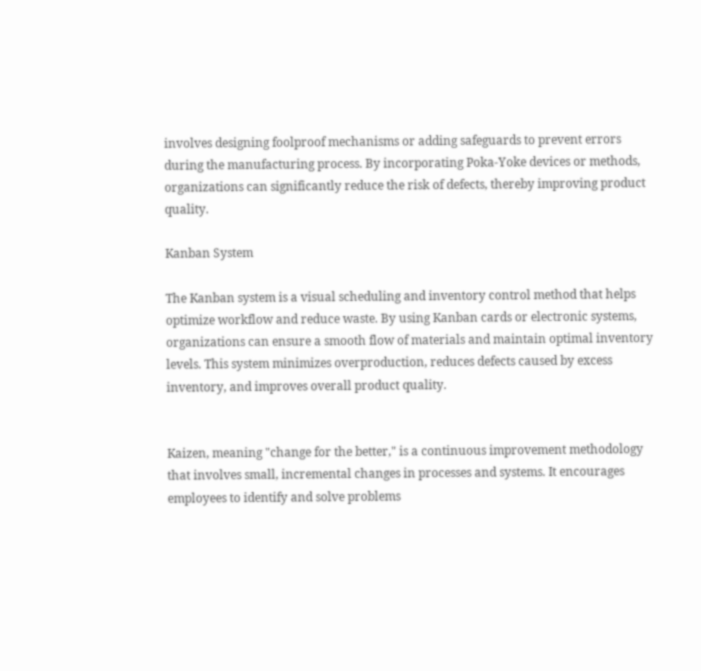involves designing foolproof mechanisms or adding safeguards to prevent errors during the manufacturing process. By incorporating Poka-Yoke devices or methods, organizations can significantly reduce the risk of defects, thereby improving product quality.

Kanban System

The Kanban system is a visual scheduling and inventory control method that helps optimize workflow and reduce waste. By using Kanban cards or electronic systems, organizations can ensure a smooth flow of materials and maintain optimal inventory levels. This system minimizes overproduction, reduces defects caused by excess inventory, and improves overall product quality.


Kaizen, meaning "change for the better," is a continuous improvement methodology that involves small, incremental changes in processes and systems. It encourages employees to identify and solve problems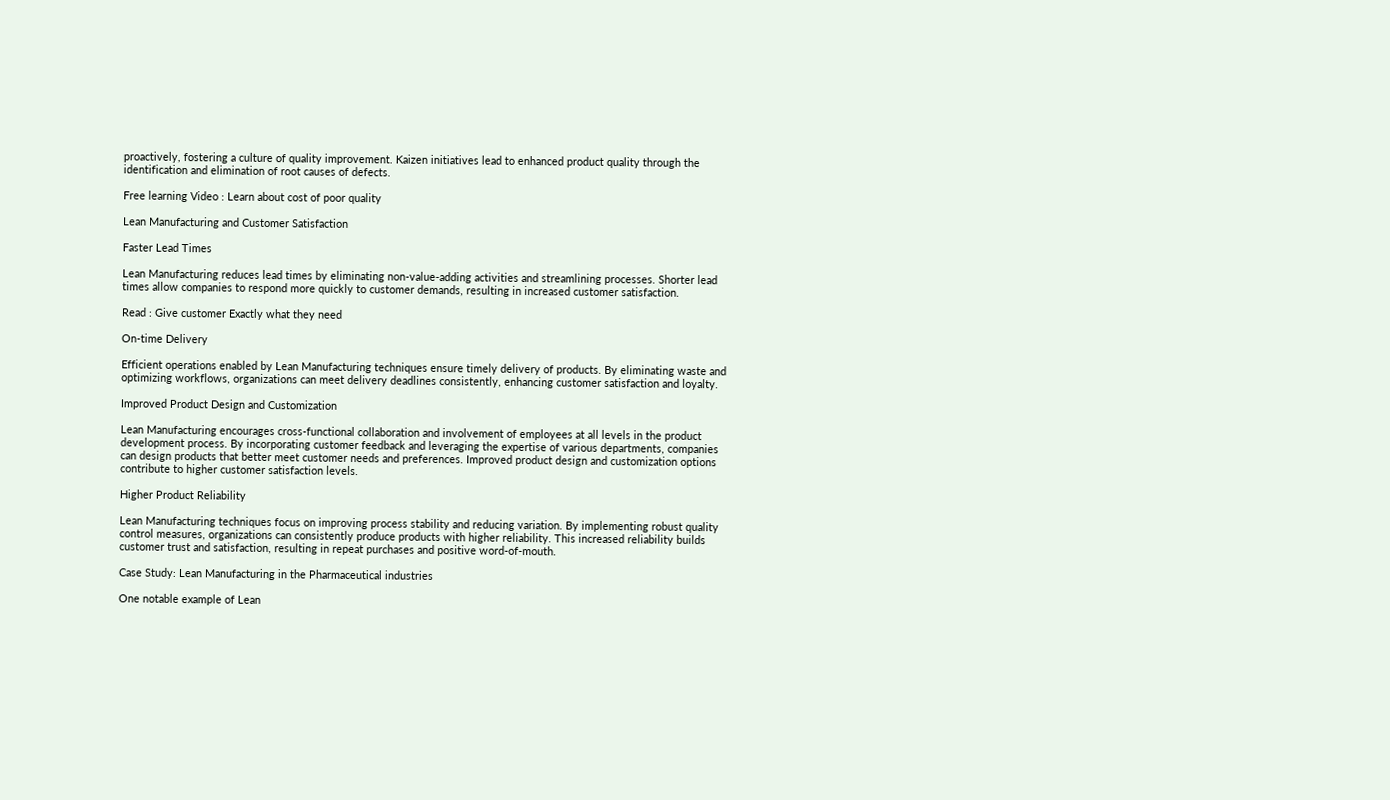proactively, fostering a culture of quality improvement. Kaizen initiatives lead to enhanced product quality through the identification and elimination of root causes of defects.

Free learning Video : Learn about cost of poor quality

Lean Manufacturing and Customer Satisfaction

Faster Lead Times

Lean Manufacturing reduces lead times by eliminating non-value-adding activities and streamlining processes. Shorter lead times allow companies to respond more quickly to customer demands, resulting in increased customer satisfaction.

Read : Give customer Exactly what they need

On-time Delivery

Efficient operations enabled by Lean Manufacturing techniques ensure timely delivery of products. By eliminating waste and optimizing workflows, organizations can meet delivery deadlines consistently, enhancing customer satisfaction and loyalty.

Improved Product Design and Customization

Lean Manufacturing encourages cross-functional collaboration and involvement of employees at all levels in the product development process. By incorporating customer feedback and leveraging the expertise of various departments, companies can design products that better meet customer needs and preferences. Improved product design and customization options contribute to higher customer satisfaction levels.

Higher Product Reliability

Lean Manufacturing techniques focus on improving process stability and reducing variation. By implementing robust quality control measures, organizations can consistently produce products with higher reliability. This increased reliability builds customer trust and satisfaction, resulting in repeat purchases and positive word-of-mouth.

Case Study: Lean Manufacturing in the Pharmaceutical industries

One notable example of Lean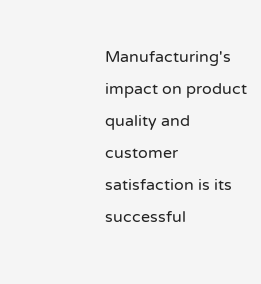Manufacturing's impact on product quality and customer satisfaction is its successful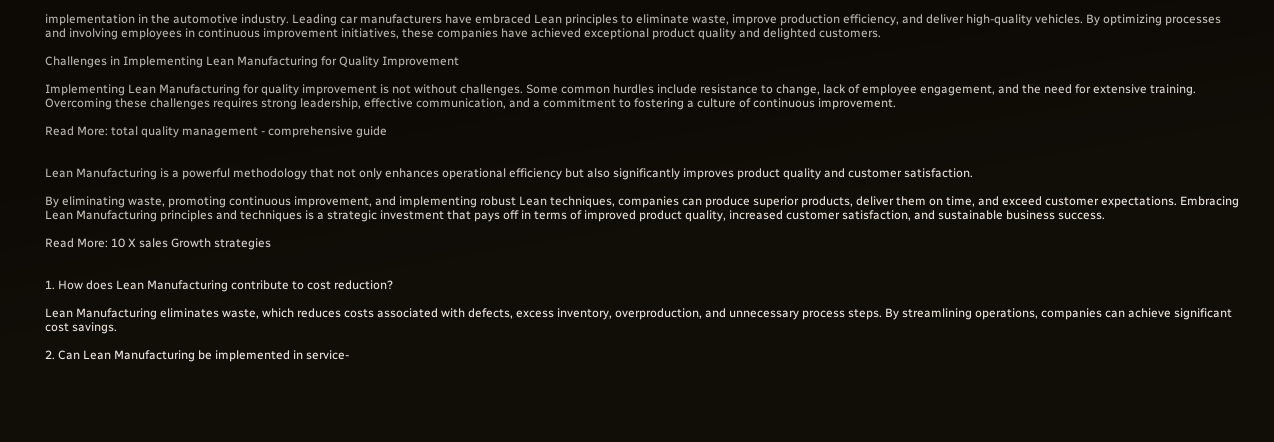implementation in the automotive industry. Leading car manufacturers have embraced Lean principles to eliminate waste, improve production efficiency, and deliver high-quality vehicles. By optimizing processes and involving employees in continuous improvement initiatives, these companies have achieved exceptional product quality and delighted customers.

Challenges in Implementing Lean Manufacturing for Quality Improvement

Implementing Lean Manufacturing for quality improvement is not without challenges. Some common hurdles include resistance to change, lack of employee engagement, and the need for extensive training. Overcoming these challenges requires strong leadership, effective communication, and a commitment to fostering a culture of continuous improvement.

Read More: total quality management - comprehensive guide


Lean Manufacturing is a powerful methodology that not only enhances operational efficiency but also significantly improves product quality and customer satisfaction.

By eliminating waste, promoting continuous improvement, and implementing robust Lean techniques, companies can produce superior products, deliver them on time, and exceed customer expectations. Embracing Lean Manufacturing principles and techniques is a strategic investment that pays off in terms of improved product quality, increased customer satisfaction, and sustainable business success.

Read More: 10 X sales Growth strategies


1. How does Lean Manufacturing contribute to cost reduction?

Lean Manufacturing eliminates waste, which reduces costs associated with defects, excess inventory, overproduction, and unnecessary process steps. By streamlining operations, companies can achieve significant cost savings.

2. Can Lean Manufacturing be implemented in service-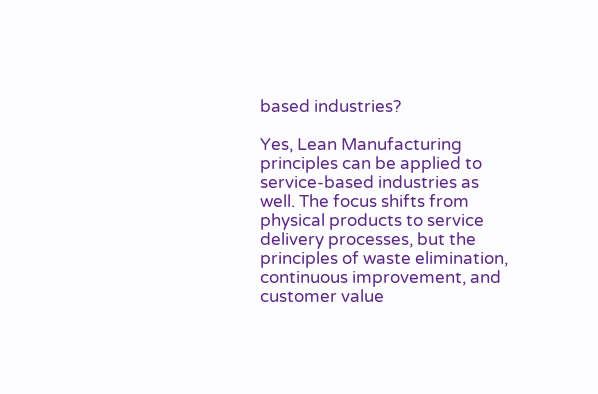based industries?

Yes, Lean Manufacturing principles can be applied to service-based industries as well. The focus shifts from physical products to service delivery processes, but the principles of waste elimination, continuous improvement, and customer value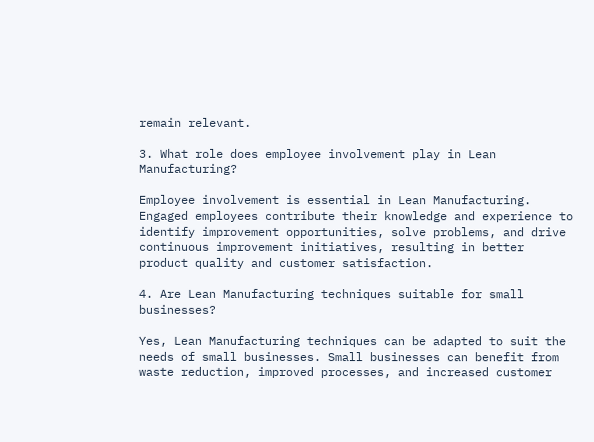remain relevant.

3. What role does employee involvement play in Lean Manufacturing?

Employee involvement is essential in Lean Manufacturing. Engaged employees contribute their knowledge and experience to identify improvement opportunities, solve problems, and drive continuous improvement initiatives, resulting in better product quality and customer satisfaction.

4. Are Lean Manufacturing techniques suitable for small businesses?

Yes, Lean Manufacturing techniques can be adapted to suit the needs of small businesses. Small businesses can benefit from waste reduction, improved processes, and increased customer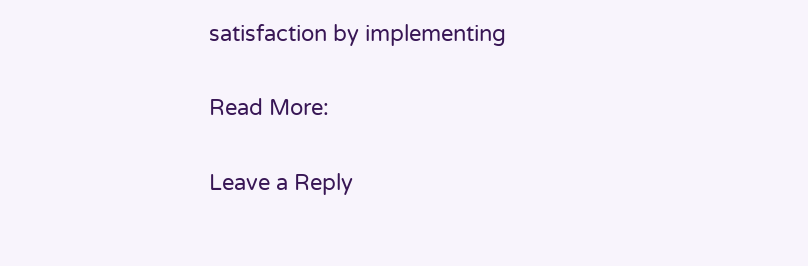satisfaction by implementing

Read More:

Leave a Reply